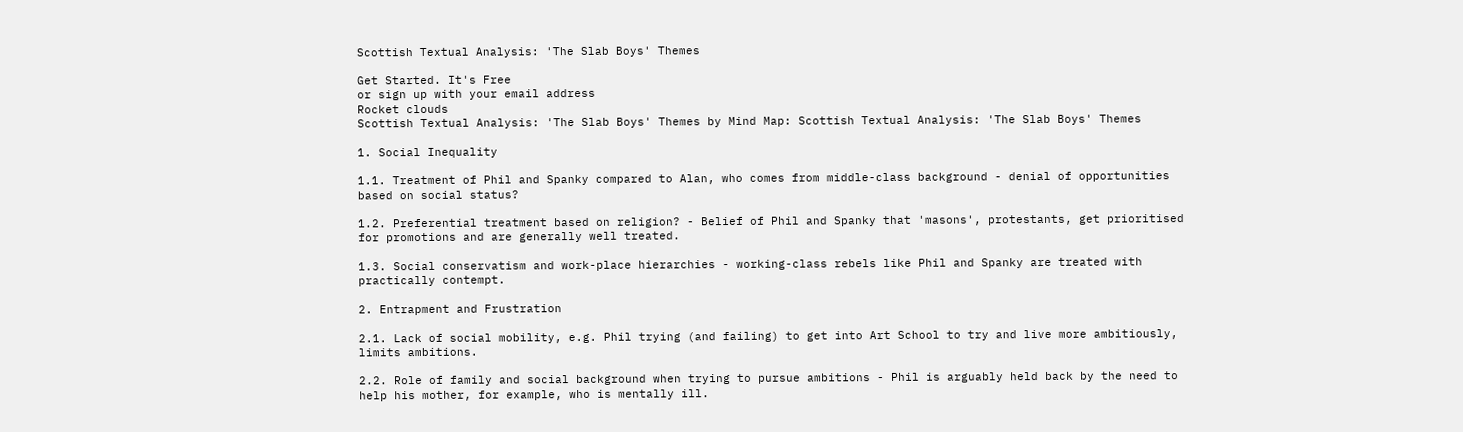Scottish Textual Analysis: 'The Slab Boys' Themes

Get Started. It's Free
or sign up with your email address
Rocket clouds
Scottish Textual Analysis: 'The Slab Boys' Themes by Mind Map: Scottish Textual Analysis: 'The Slab Boys' Themes

1. Social Inequality

1.1. Treatment of Phil and Spanky compared to Alan, who comes from middle-class background - denial of opportunities based on social status?

1.2. Preferential treatment based on religion? - Belief of Phil and Spanky that 'masons', protestants, get prioritised for promotions and are generally well treated.

1.3. Social conservatism and work-place hierarchies - working-class rebels like Phil and Spanky are treated with practically contempt.

2. Entrapment and Frustration

2.1. Lack of social mobility, e.g. Phil trying (and failing) to get into Art School to try and live more ambitiously, limits ambitions.

2.2. Role of family and social background when trying to pursue ambitions - Phil is arguably held back by the need to help his mother, for example, who is mentally ill.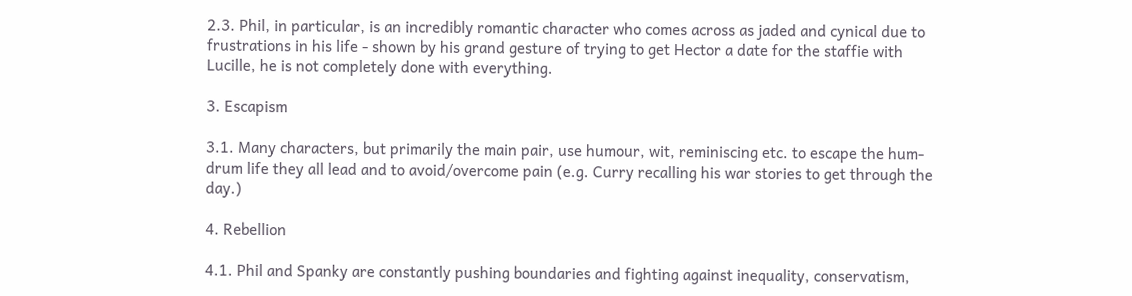2.3. Phil, in particular, is an incredibly romantic character who comes across as jaded and cynical due to frustrations in his life - shown by his grand gesture of trying to get Hector a date for the staffie with Lucille, he is not completely done with everything.

3. Escapism

3.1. Many characters, but primarily the main pair, use humour, wit, reminiscing etc. to escape the hum-drum life they all lead and to avoid/overcome pain (e.g. Curry recalling his war stories to get through the day.)

4. Rebellion

4.1. Phil and Spanky are constantly pushing boundaries and fighting against inequality, conservatism,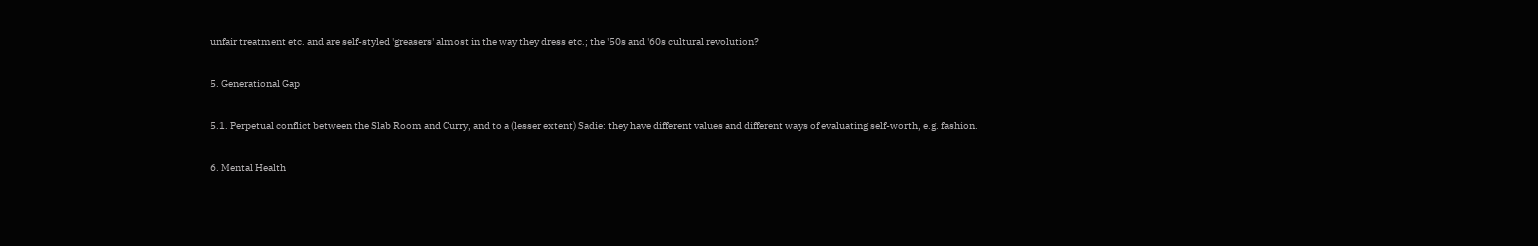unfair treatment etc. and are self-styled 'greasers' almost in the way they dress etc.; the '50s and '60s cultural revolution?

5. Generational Gap

5.1. Perpetual conflict between the Slab Room and Curry, and to a (lesser extent) Sadie: they have different values and different ways of evaluating self-worth, e.g. fashion.

6. Mental Health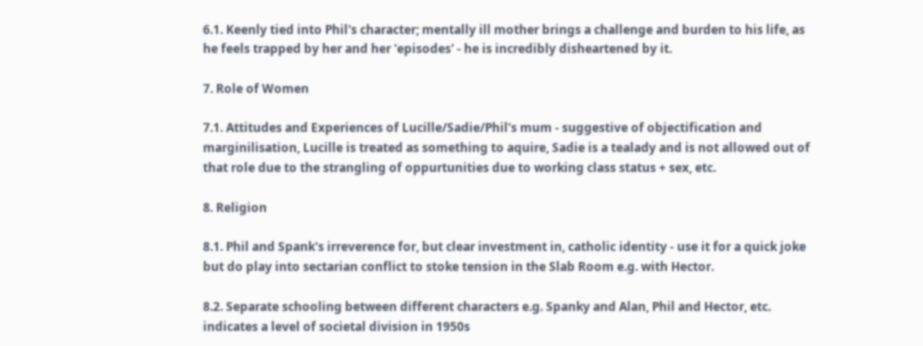6.1. Keenly tied into Phil's character; mentally ill mother brings a challenge and burden to his life, as he feels trapped by her and her 'episodes' - he is incredibly disheartened by it.

7. Role of Women

7.1. Attitudes and Experiences of Lucille/Sadie/Phil's mum - suggestive of objectification and marginilisation, Lucille is treated as something to aquire, Sadie is a tealady and is not allowed out of that role due to the strangling of oppurtunities due to working class status + sex, etc.

8. Religion

8.1. Phil and Spank's irreverence for, but clear investment in, catholic identity - use it for a quick joke but do play into sectarian conflict to stoke tension in the Slab Room e.g. with Hector.

8.2. Separate schooling between different characters e.g. Spanky and Alan, Phil and Hector, etc. indicates a level of societal division in 1950s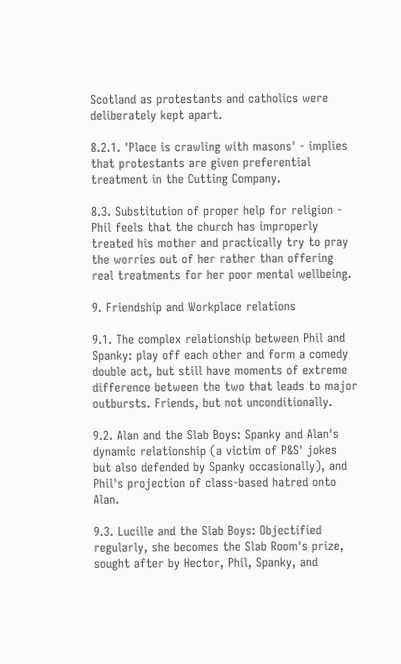Scotland as protestants and catholics were deliberately kept apart.

8.2.1. 'Place is crawling with masons' - implies that protestants are given preferential treatment in the Cutting Company.

8.3. Substitution of proper help for religion - Phil feels that the church has improperly treated his mother and practically try to pray the worries out of her rather than offering real treatments for her poor mental wellbeing.

9. Friendship and Workplace relations

9.1. The complex relationship between Phil and Spanky: play off each other and form a comedy double act, but still have moments of extreme difference between the two that leads to major outbursts. Friends, but not unconditionally.

9.2. Alan and the Slab Boys: Spanky and Alan's dynamic relationship (a victim of P&S' jokes but also defended by Spanky occasionally), and Phil's projection of class-based hatred onto Alan.

9.3. Lucille and the Slab Boys: Objectified regularly, she becomes the Slab Room's prize, sought after by Hector, Phil, Spanky, and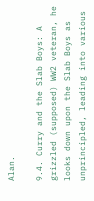Alan.

9.4. Curry and the Slab Boys: A grizzled (supposed) WW2 veteran, he looks down upon the Slab Boys as unprincipled, leading into various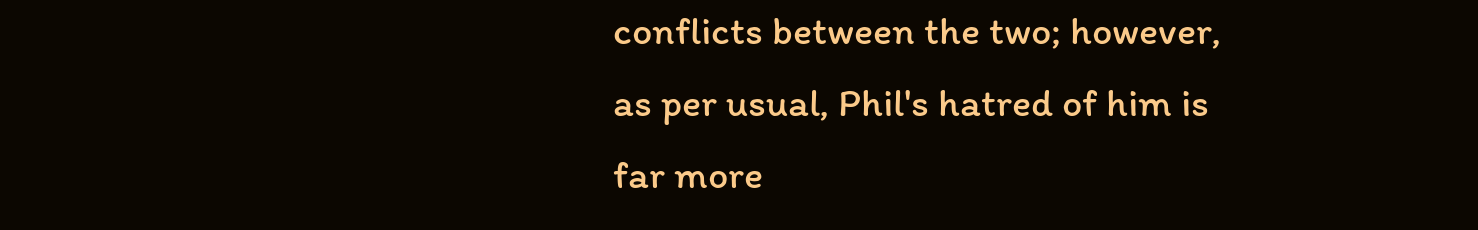conflicts between the two; however, as per usual, Phil's hatred of him is far more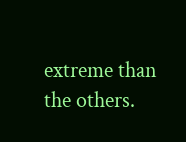extreme than the others.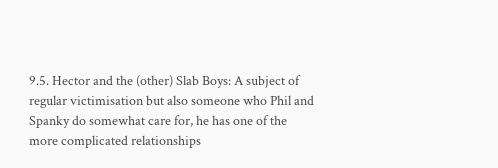9.5. Hector and the (other) Slab Boys: A subject of regular victimisation but also someone who Phil and Spanky do somewhat care for, he has one of the more complicated relationships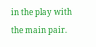in the play with the main pair.